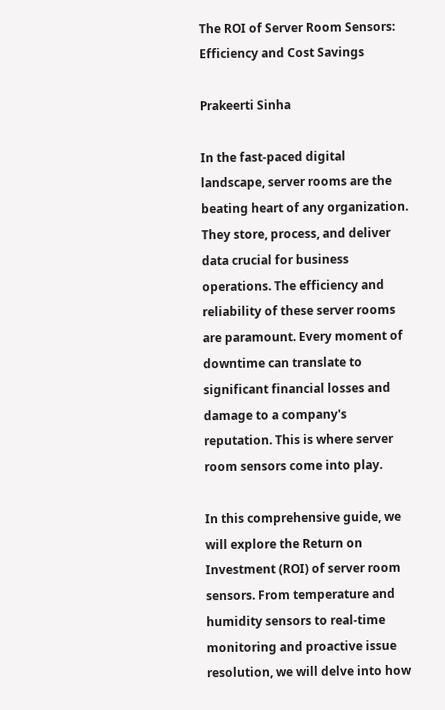The ROI of Server Room Sensors: Efficiency and Cost Savings

Prakeerti Sinha

In the fast-paced digital landscape, server rooms are the beating heart of any organization. They store, process, and deliver data crucial for business operations. The efficiency and reliability of these server rooms are paramount. Every moment of downtime can translate to significant financial losses and damage to a company's reputation. This is where server room sensors come into play.

In this comprehensive guide, we will explore the Return on Investment (ROI) of server room sensors. From temperature and humidity sensors to real-time monitoring and proactive issue resolution, we will delve into how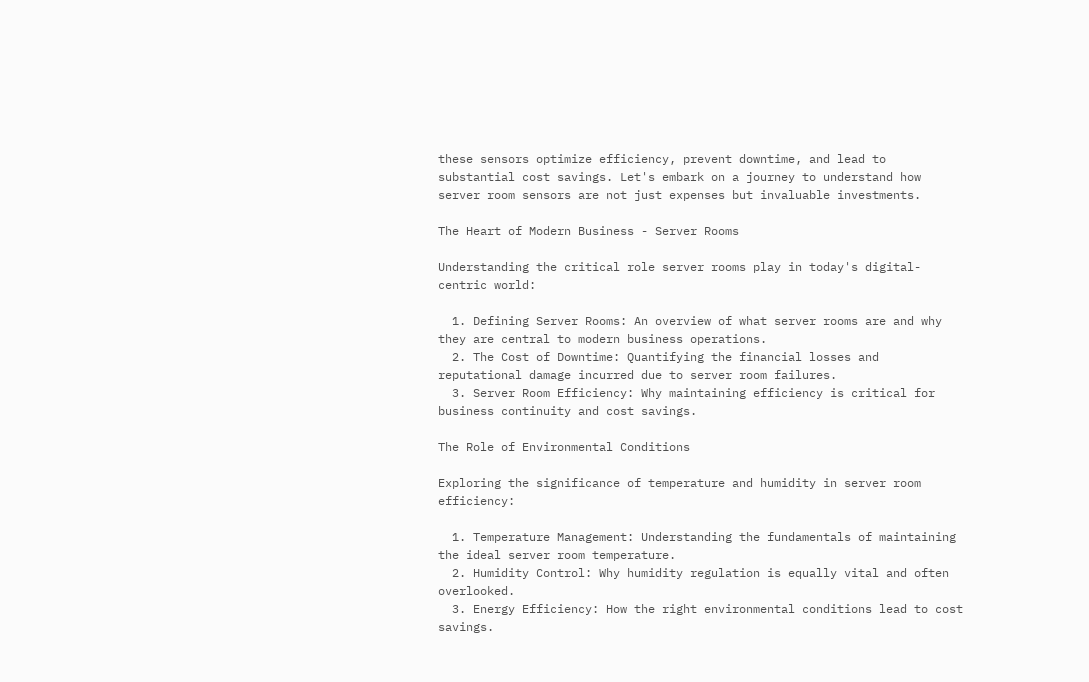these sensors optimize efficiency, prevent downtime, and lead to substantial cost savings. Let's embark on a journey to understand how server room sensors are not just expenses but invaluable investments.

The Heart of Modern Business - Server Rooms

Understanding the critical role server rooms play in today's digital-centric world:

  1. Defining Server Rooms: An overview of what server rooms are and why they are central to modern business operations.
  2. The Cost of Downtime: Quantifying the financial losses and reputational damage incurred due to server room failures.
  3. Server Room Efficiency: Why maintaining efficiency is critical for business continuity and cost savings.

The Role of Environmental Conditions

Exploring the significance of temperature and humidity in server room efficiency:

  1. Temperature Management: Understanding the fundamentals of maintaining the ideal server room temperature.
  2. Humidity Control: Why humidity regulation is equally vital and often overlooked.
  3. Energy Efficiency: How the right environmental conditions lead to cost savings.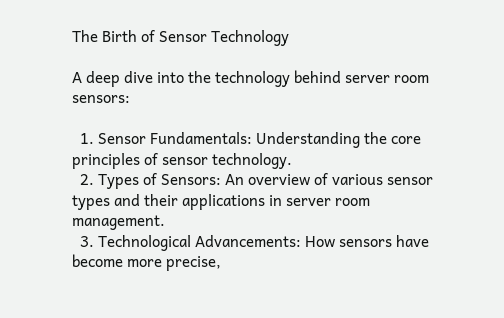The Birth of Sensor Technology

A deep dive into the technology behind server room sensors:

  1. Sensor Fundamentals: Understanding the core principles of sensor technology.
  2. Types of Sensors: An overview of various sensor types and their applications in server room management.
  3. Technological Advancements: How sensors have become more precise,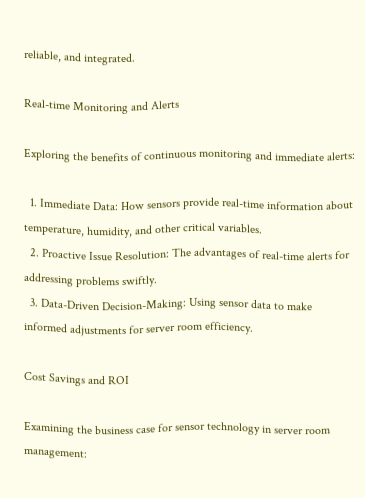reliable, and integrated.

Real-time Monitoring and Alerts

Exploring the benefits of continuous monitoring and immediate alerts:

  1. Immediate Data: How sensors provide real-time information about temperature, humidity, and other critical variables.
  2. Proactive Issue Resolution: The advantages of real-time alerts for addressing problems swiftly.
  3. Data-Driven Decision-Making: Using sensor data to make informed adjustments for server room efficiency.

Cost Savings and ROI

Examining the business case for sensor technology in server room management: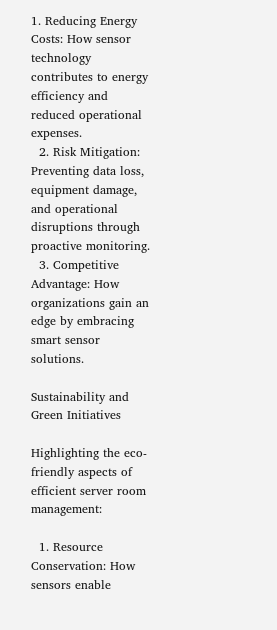1. Reducing Energy Costs: How sensor technology contributes to energy efficiency and reduced operational expenses.
  2. Risk Mitigation: Preventing data loss, equipment damage, and operational disruptions through proactive monitoring.
  3. Competitive Advantage: How organizations gain an edge by embracing smart sensor solutions.

Sustainability and Green Initiatives

Highlighting the eco-friendly aspects of efficient server room management:

  1. Resource Conservation: How sensors enable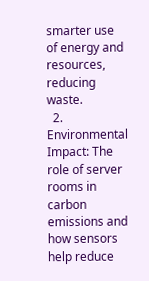smarter use of energy and resources, reducing waste.
  2. Environmental Impact: The role of server rooms in carbon emissions and how sensors help reduce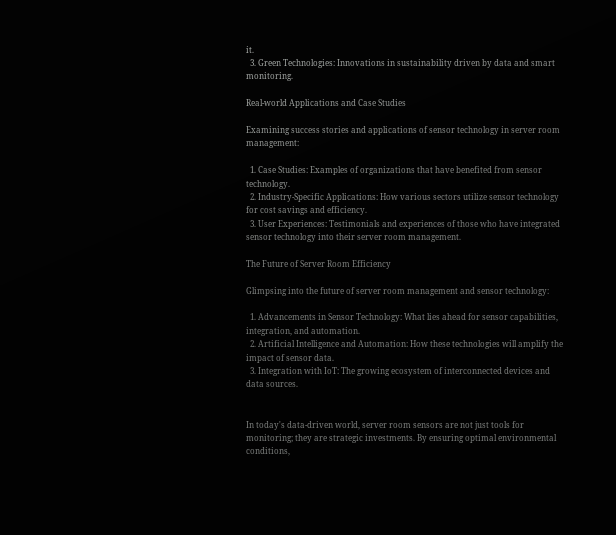it.
  3. Green Technologies: Innovations in sustainability driven by data and smart monitoring.

Real-world Applications and Case Studies

Examining success stories and applications of sensor technology in server room management:

  1. Case Studies: Examples of organizations that have benefited from sensor technology.
  2. Industry-Specific Applications: How various sectors utilize sensor technology for cost savings and efficiency.
  3. User Experiences: Testimonials and experiences of those who have integrated sensor technology into their server room management.

The Future of Server Room Efficiency

Glimpsing into the future of server room management and sensor technology:

  1. Advancements in Sensor Technology: What lies ahead for sensor capabilities, integration, and automation.
  2. Artificial Intelligence and Automation: How these technologies will amplify the impact of sensor data.
  3. Integration with IoT: The growing ecosystem of interconnected devices and data sources.


In today's data-driven world, server room sensors are not just tools for monitoring; they are strategic investments. By ensuring optimal environmental conditions,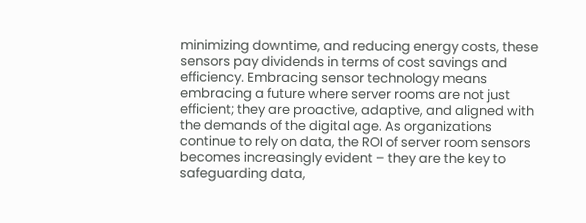minimizing downtime, and reducing energy costs, these sensors pay dividends in terms of cost savings and efficiency. Embracing sensor technology means embracing a future where server rooms are not just efficient; they are proactive, adaptive, and aligned with the demands of the digital age. As organizations continue to rely on data, the ROI of server room sensors becomes increasingly evident – they are the key to safeguarding data,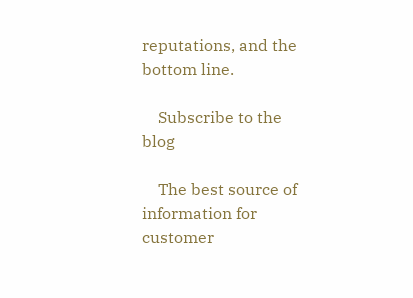reputations, and the bottom line.

    Subscribe to the blog

    The best source of information for customer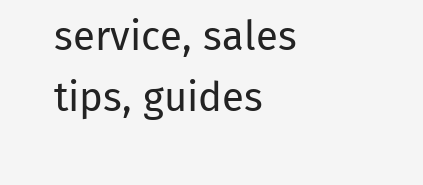service, sales tips, guides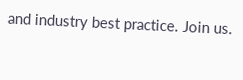and industry best practice. Join us.